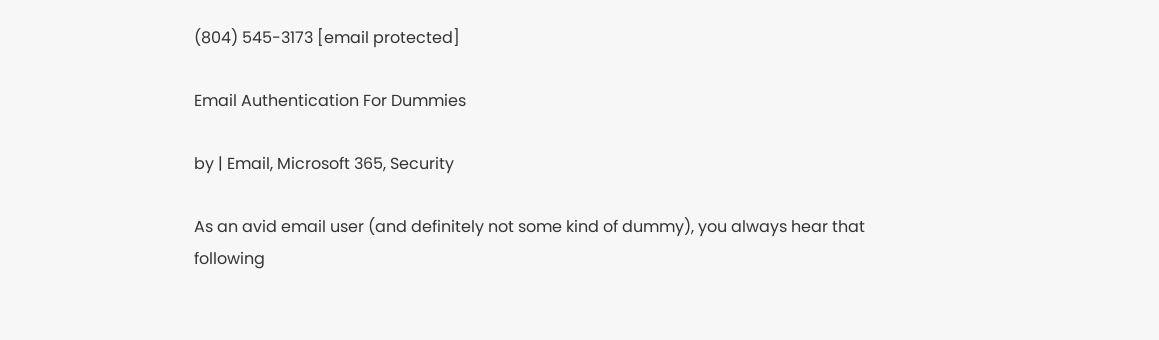(804) 545-3173 [email protected]

Email Authentication For Dummies

by | Email, Microsoft 365, Security

As an avid email user (and definitely not some kind of dummy), you always hear that following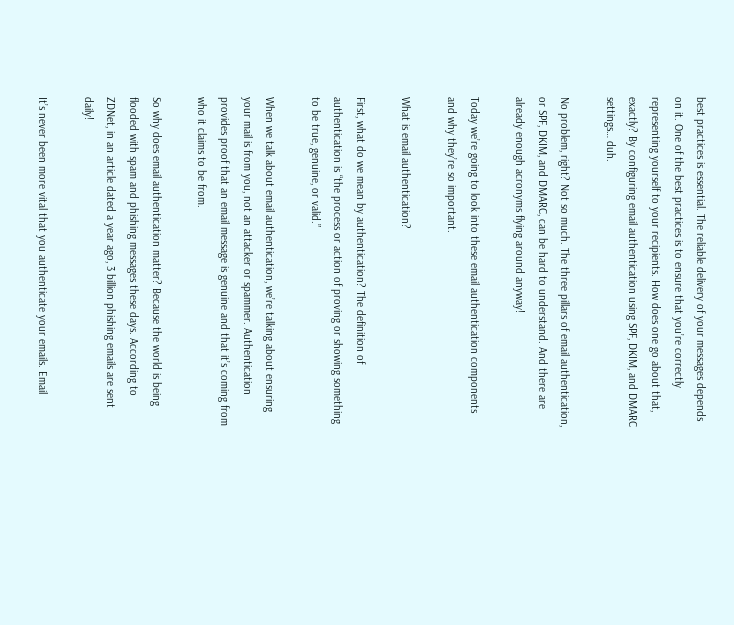best practices is essential. The reliable delivery of your messages depends on it. One of the best practices is to ensure that you’re correctly representing yourself to your recipients. How does one go about that, exactly? By configuring email authentication using SPF, DKIM, and DMARC settings… duh.

No problem, right? Not so much. The three pillars of email authentication, or SPF, DKIM, and DMARC, can be hard to understand. And there are already enough acronyms flying around anyway!

Today we’re going to look into these email authentication components and why they’re so important.

What is email authentication?

First, what do we mean by authentication? The definition of authentication is “the process or action of proving or showing something to be true, genuine, or valid.”

When we talk about email authentication, we’re talking about ensuring your mail is from you, not an attacker or spammer. Authentication provides proof that an email message is genuine and that it’s coming from who it claims to be from.

So why does email authentication matter? Because the world is being flooded with spam and phishing messages these days. According to ZDNet, in an article dated a year ago, 3 billion phishing emails are sent daily!

It’s never been more vital that you authenticate your emails. Email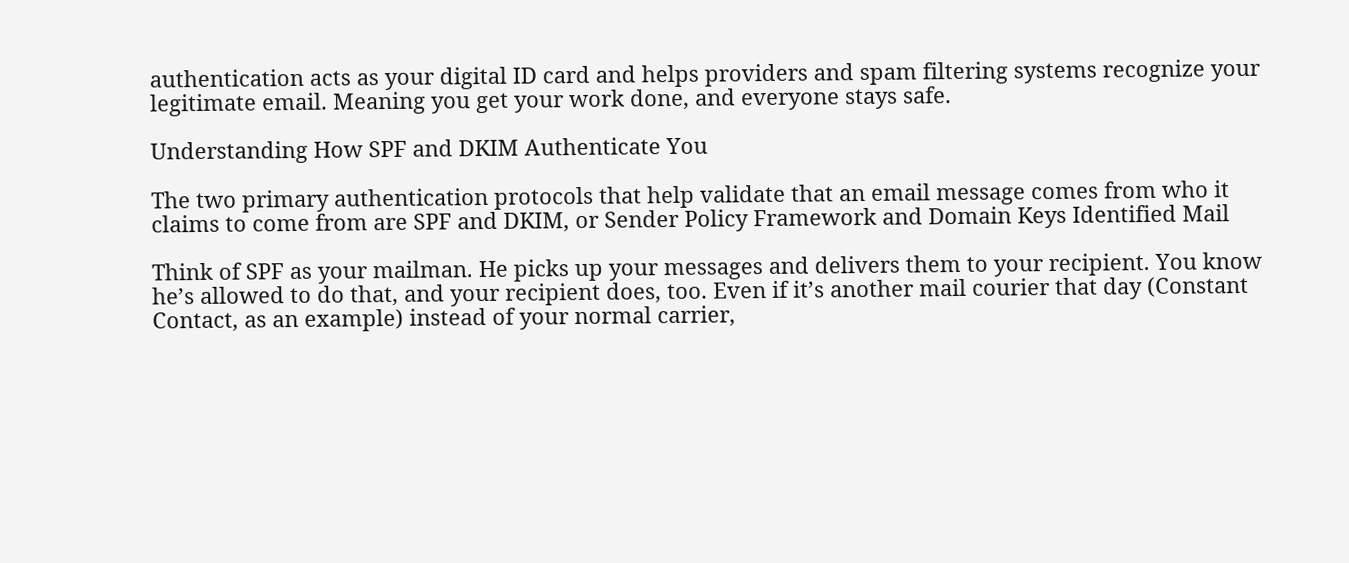authentication acts as your digital ID card and helps providers and spam filtering systems recognize your legitimate email. Meaning you get your work done, and everyone stays safe.

Understanding How SPF and DKIM Authenticate You

The two primary authentication protocols that help validate that an email message comes from who it claims to come from are SPF and DKIM, or Sender Policy Framework and Domain Keys Identified Mail

Think of SPF as your mailman. He picks up your messages and delivers them to your recipient. You know he’s allowed to do that, and your recipient does, too. Even if it’s another mail courier that day (Constant Contact, as an example) instead of your normal carrier,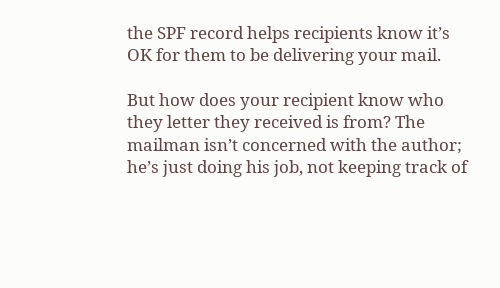the SPF record helps recipients know it’s OK for them to be delivering your mail.

But how does your recipient know who they letter they received is from? The mailman isn’t concerned with the author; he’s just doing his job, not keeping track of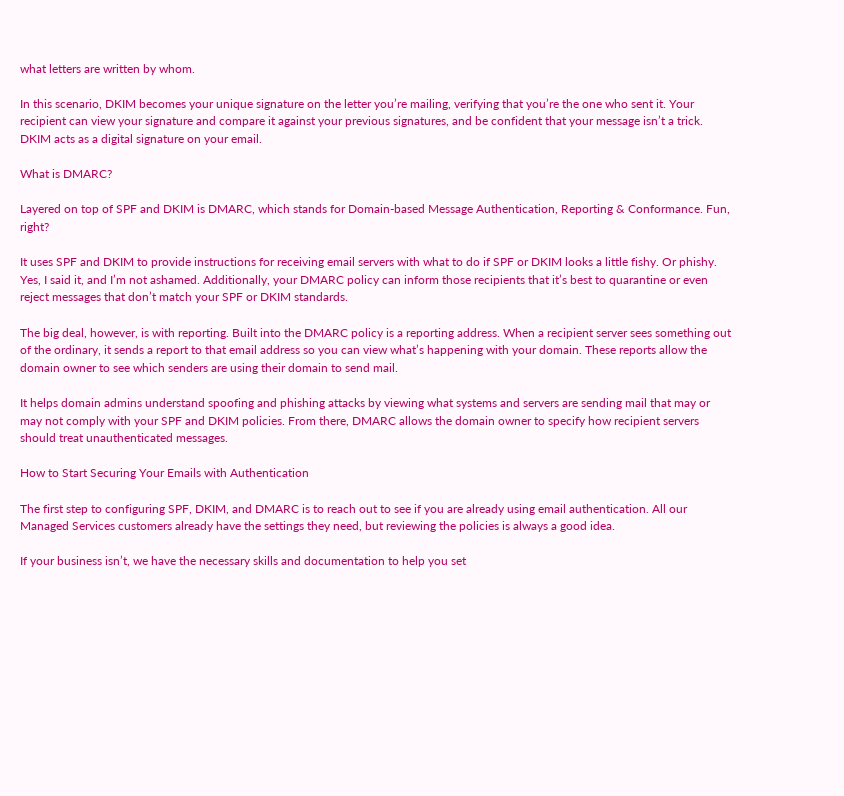what letters are written by whom.

In this scenario, DKIM becomes your unique signature on the letter you’re mailing, verifying that you’re the one who sent it. Your recipient can view your signature and compare it against your previous signatures, and be confident that your message isn’t a trick. DKIM acts as a digital signature on your email.

What is DMARC?

Layered on top of SPF and DKIM is DMARC, which stands for Domain-based Message Authentication, Reporting & Conformance. Fun, right?

It uses SPF and DKIM to provide instructions for receiving email servers with what to do if SPF or DKIM looks a little fishy. Or phishy. Yes, I said it, and I’m not ashamed. Additionally, your DMARC policy can inform those recipients that it’s best to quarantine or even reject messages that don’t match your SPF or DKIM standards.

The big deal, however, is with reporting. Built into the DMARC policy is a reporting address. When a recipient server sees something out of the ordinary, it sends a report to that email address so you can view what’s happening with your domain. These reports allow the domain owner to see which senders are using their domain to send mail.

It helps domain admins understand spoofing and phishing attacks by viewing what systems and servers are sending mail that may or may not comply with your SPF and DKIM policies. From there, DMARC allows the domain owner to specify how recipient servers should treat unauthenticated messages.

How to Start Securing Your Emails with Authentication

The first step to configuring SPF, DKIM, and DMARC is to reach out to see if you are already using email authentication. All our Managed Services customers already have the settings they need, but reviewing the policies is always a good idea.

If your business isn’t, we have the necessary skills and documentation to help you set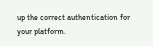up the correct authentication for your platform.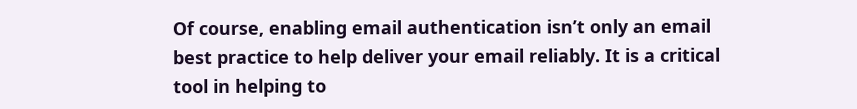Of course, enabling email authentication isn’t only an email best practice to help deliver your email reliably. It is a critical tool in helping to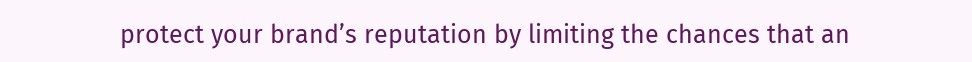protect your brand’s reputation by limiting the chances that an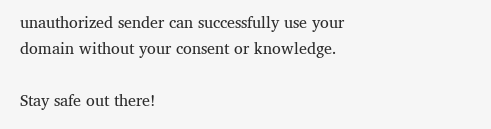unauthorized sender can successfully use your domain without your consent or knowledge.

Stay safe out there!